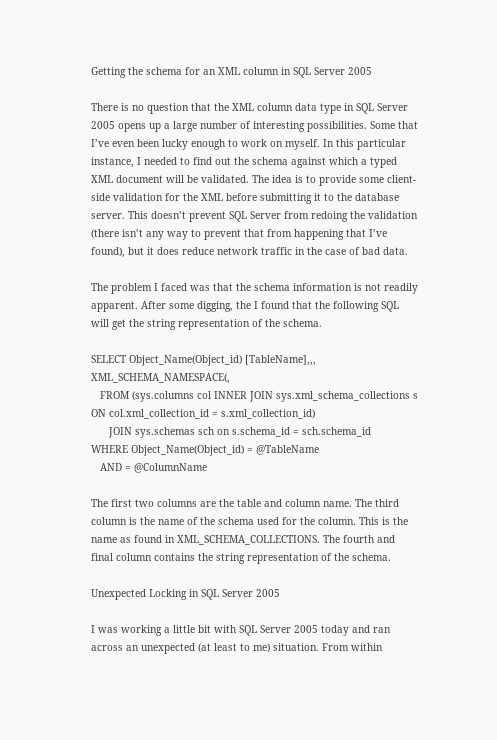Getting the schema for an XML column in SQL Server 2005

There is no question that the XML column data type in SQL Server 2005 opens up a large number of interesting possibilities. Some that I’ve even been lucky enough to work on myself. In this particular instance, I needed to find out the schema against which a typed XML document will be validated. The idea is to provide some client-side validation for the XML before submitting it to the database server. This doesn’t prevent SQL Server from redoing the validation (there isn’t any way to prevent that from happening that I’ve found), but it does reduce network traffic in the case of bad data.

The problem I faced was that the schema information is not readily apparent. After some digging, the I found that the following SQL will get the string representation of the schema.

SELECT Object_Name(Object_id) [TableName],,, XML_SCHEMA_NAMESPACE(,
   FROM (sys.columns col INNER JOIN sys.xml_schema_collections s ON col.xml_collection_id = s.xml_collection_id)
      JOIN sys.schemas sch on s.schema_id = sch.schema_id
WHERE Object_Name(Object_id) = @TableName
   AND = @ColumnName

The first two columns are the table and column name. The third column is the name of the schema used for the column. This is the name as found in XML_SCHEMA_COLLECTIONS. The fourth and final column contains the string representation of the schema.

Unexpected Locking in SQL Server 2005

I was working a little bit with SQL Server 2005 today and ran across an unexpected (at least to me) situation. From within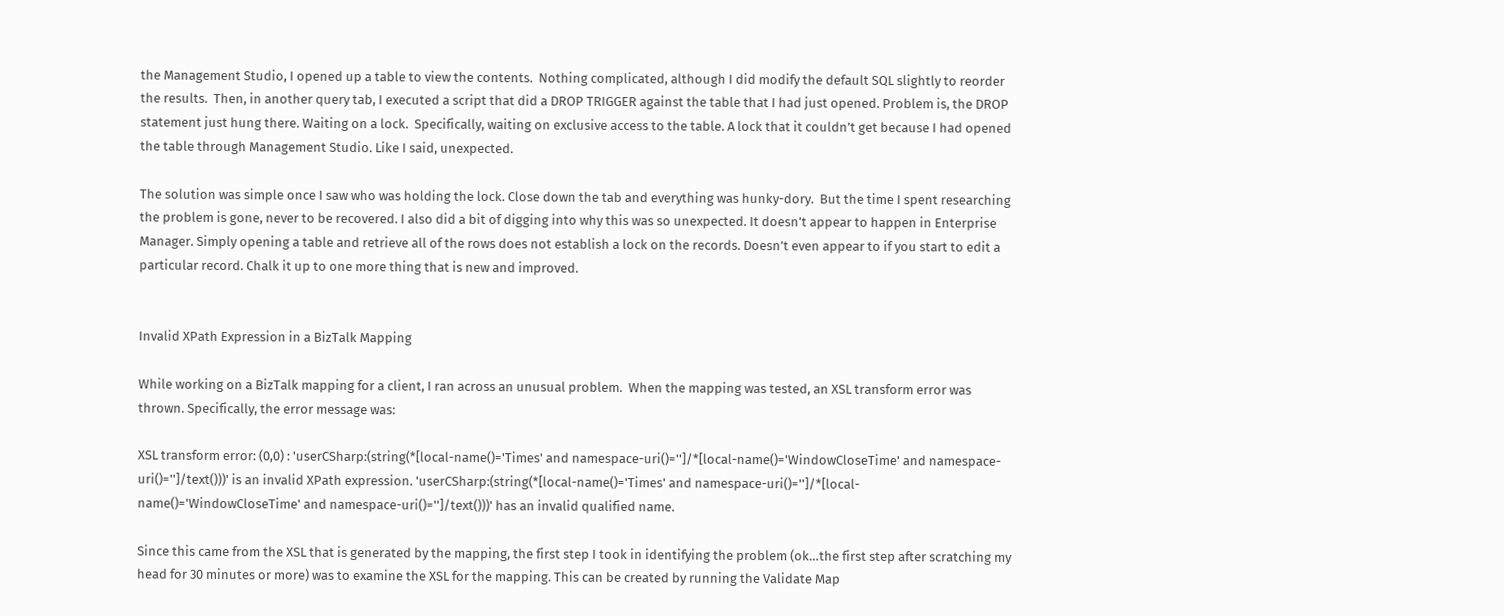the Management Studio, I opened up a table to view the contents.  Nothing complicated, although I did modify the default SQL slightly to reorder the results.  Then, in another query tab, I executed a script that did a DROP TRIGGER against the table that I had just opened. Problem is, the DROP statement just hung there. Waiting on a lock.  Specifically, waiting on exclusive access to the table. A lock that it couldn’t get because I had opened the table through Management Studio. Like I said, unexpected.

The solution was simple once I saw who was holding the lock. Close down the tab and everything was hunky-dory.  But the time I spent researching the problem is gone, never to be recovered. I also did a bit of digging into why this was so unexpected. It doesn’t appear to happen in Enterprise Manager. Simply opening a table and retrieve all of the rows does not establish a lock on the records. Doesn’t even appear to if you start to edit a particular record. Chalk it up to one more thing that is new and improved.


Invalid XPath Expression in a BizTalk Mapping

While working on a BizTalk mapping for a client, I ran across an unusual problem.  When the mapping was tested, an XSL transform error was thrown. Specifically, the error message was:

XSL transform error: (0,0) : 'userCSharp:(string(*[local-name()='Times' and namespace-uri()='']/*[local-name()='WindowCloseTime' and namespace-uri()='']/text()))' is an invalid XPath expression. 'userCSharp:(string(*[local-name()='Times' and namespace-uri()='']/*[local-name()='WindowCloseTime' and namespace-uri()='']/text()))' has an invalid qualified name.

Since this came from the XSL that is generated by the mapping, the first step I took in identifying the problem (ok…the first step after scratching my head for 30 minutes or more) was to examine the XSL for the mapping. This can be created by running the Validate Map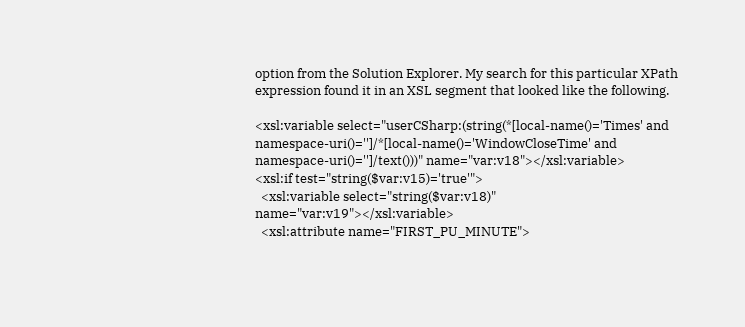option from the Solution Explorer. My search for this particular XPath expression found it in an XSL segment that looked like the following.

<xsl:variable select="userCSharp:(string(*[local-name()='Times' and namespace-uri()='']/*[local-name()='WindowCloseTime' and namespace-uri()='']/text()))" name="var:v18"></xsl:variable>
<xsl:if test="string($var:v15)='true'">
  <xsl:variable select="string($var:v18)" name="var:v19"></xsl:variable>
  <xsl:attribute name="FIRST_PU_MINUTE">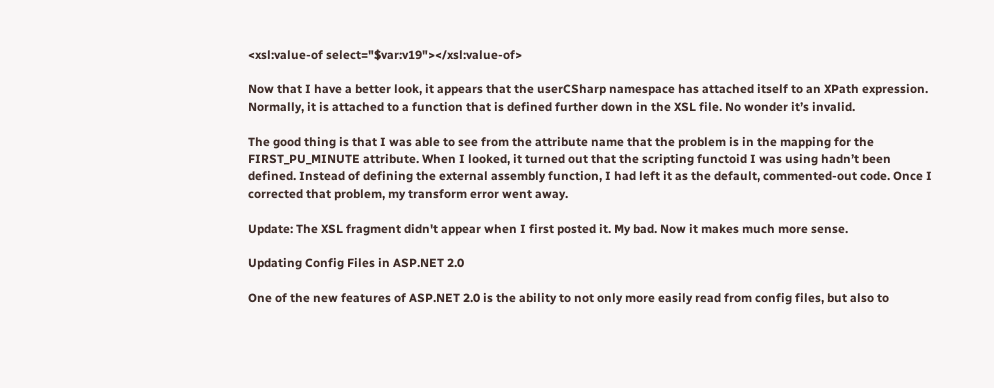<xsl:value-of select="$var:v19"></xsl:value-of>

Now that I have a better look, it appears that the userCSharp namespace has attached itself to an XPath expression. Normally, it is attached to a function that is defined further down in the XSL file. No wonder it’s invalid.

The good thing is that I was able to see from the attribute name that the problem is in the mapping for the FIRST_PU_MINUTE attribute. When I looked, it turned out that the scripting functoid I was using hadn’t been defined. Instead of defining the external assembly function, I had left it as the default, commented-out code. Once I corrected that problem, my transform error went away.

Update: The XSL fragment didn't appear when I first posted it. My bad. Now it makes much more sense.

Updating Config Files in ASP.NET 2.0

One of the new features of ASP.NET 2.0 is the ability to not only more easily read from config files, but also to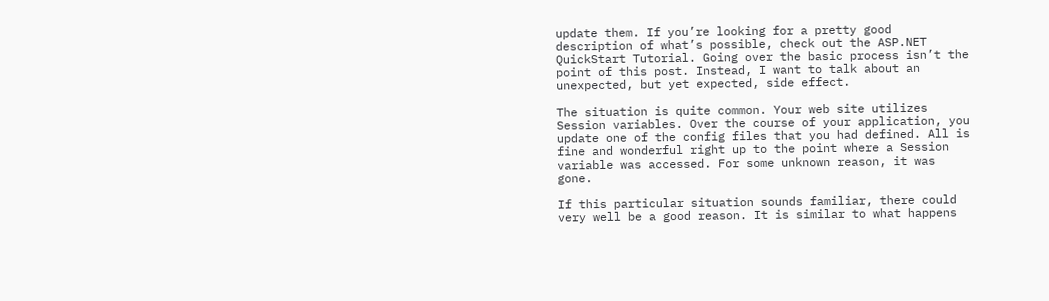update them. If you’re looking for a pretty good description of what’s possible, check out the ASP.NET QuickStart Tutorial. Going over the basic process isn’t the point of this post. Instead, I want to talk about an unexpected, but yet expected, side effect.

The situation is quite common. Your web site utilizes Session variables. Over the course of your application, you update one of the config files that you had defined. All is fine and wonderful right up to the point where a Session variable was accessed. For some unknown reason, it was gone.

If this particular situation sounds familiar, there could very well be a good reason. It is similar to what happens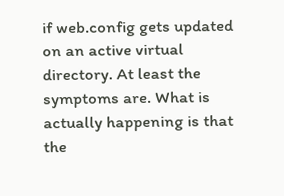if web.config gets updated on an active virtual directory. At least the symptoms are. What is actually happening is that the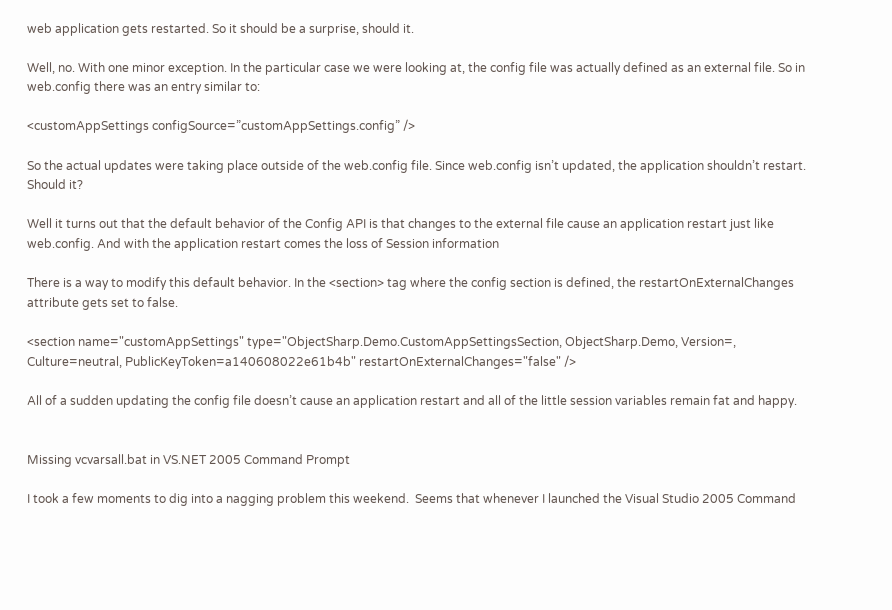web application gets restarted. So it should be a surprise, should it.

Well, no. With one minor exception. In the particular case we were looking at, the config file was actually defined as an external file. So in web.config there was an entry similar to:

<customAppSettings configSource=”customAppSettings.config” />

So the actual updates were taking place outside of the web.config file. Since web.config isn’t updated, the application shouldn’t restart. Should it?

Well it turns out that the default behavior of the Config API is that changes to the external file cause an application restart just like web.config. And with the application restart comes the loss of Session information

There is a way to modify this default behavior. In the <section> tag where the config section is defined, the restartOnExternalChanges attribute gets set to false.

<section name="customAppSettings" type="ObjectSharp.Demo.CustomAppSettingsSection, ObjectSharp.Demo, Version=, Culture=neutral, PublicKeyToken=a140608022e61b4b" restartOnExternalChanges="false" />

All of a sudden updating the config file doesn’t cause an application restart and all of the little session variables remain fat and happy.


Missing vcvarsall.bat in VS.NET 2005 Command Prompt

I took a few moments to dig into a nagging problem this weekend.  Seems that whenever I launched the Visual Studio 2005 Command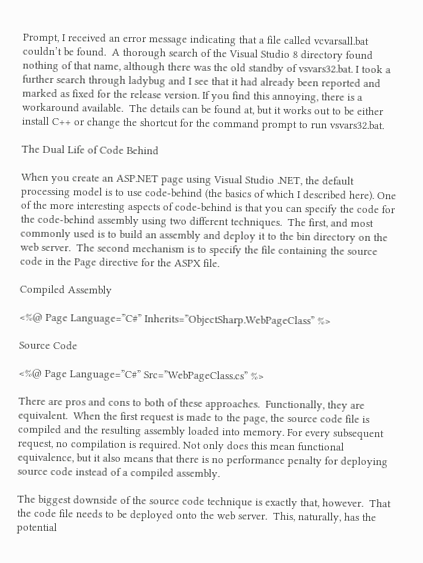Prompt, I received an error message indicating that a file called vcvarsall.bat couldn’t be found.  A thorough search of the Visual Studio 8 directory found nothing of that name, although there was the old standby of vsvars32.bat. I took a further search through ladybug and I see that it had already been reported and marked as fixed for the release version. If you find this annoying, there is a workaround available.  The details can be found at, but it works out to be either install C++ or change the shortcut for the command prompt to run vsvars32.bat.

The Dual Life of Code Behind

When you create an ASP.NET page using Visual Studio .NET, the default processing model is to use code-behind (the basics of which I described here). One of the more interesting aspects of code-behind is that you can specify the code for the code-behind assembly using two different techniques.  The first, and most commonly used is to build an assembly and deploy it to the bin directory on the web server.  The second mechanism is to specify the file containing the source code in the Page directive for the ASPX file.

Compiled Assembly

<%@ Page Language=”C#” Inherits=”ObjectSharp.WebPageClass” %>

Source Code

<%@ Page Language=”C#” Src=”WebPageClass.cs” %>

There are pros and cons to both of these approaches.  Functionally, they are equivalent.  When the first request is made to the page, the source code file is compiled and the resulting assembly loaded into memory. For every subsequent request, no compilation is required. Not only does this mean functional equivalence, but it also means that there is no performance penalty for deploying source code instead of a compiled assembly.

The biggest downside of the source code technique is exactly that, however.  That the code file needs to be deployed onto the web server.  This, naturally, has the potential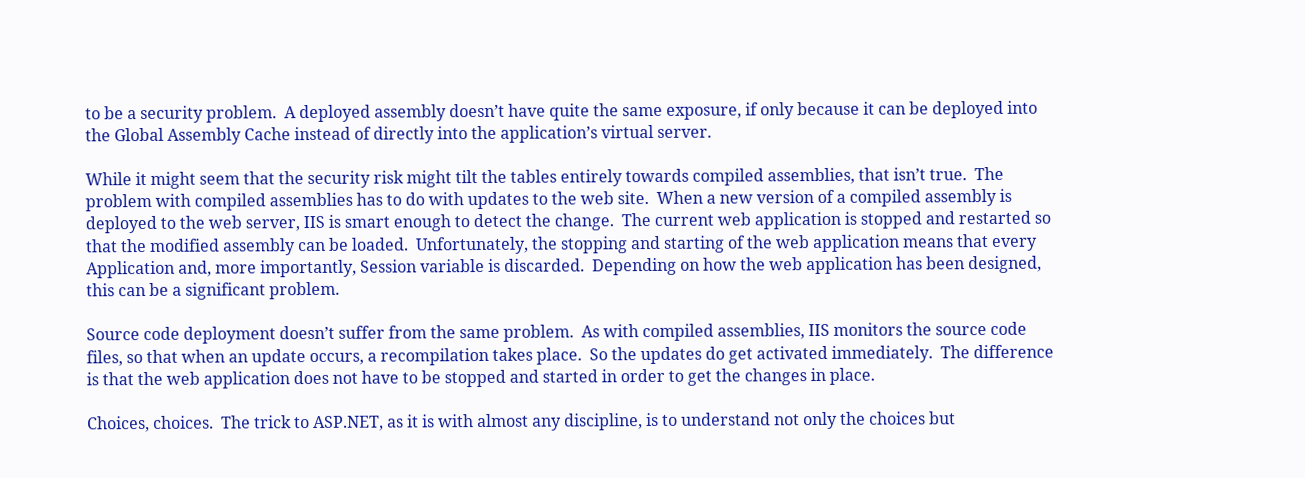to be a security problem.  A deployed assembly doesn’t have quite the same exposure, if only because it can be deployed into the Global Assembly Cache instead of directly into the application’s virtual server.

While it might seem that the security risk might tilt the tables entirely towards compiled assemblies, that isn’t true.  The problem with compiled assemblies has to do with updates to the web site.  When a new version of a compiled assembly is deployed to the web server, IIS is smart enough to detect the change.  The current web application is stopped and restarted so that the modified assembly can be loaded.  Unfortunately, the stopping and starting of the web application means that every Application and, more importantly, Session variable is discarded.  Depending on how the web application has been designed, this can be a significant problem.

Source code deployment doesn’t suffer from the same problem.  As with compiled assemblies, IIS monitors the source code files, so that when an update occurs, a recompilation takes place.  So the updates do get activated immediately.  The difference is that the web application does not have to be stopped and started in order to get the changes in place.

Choices, choices.  The trick to ASP.NET, as it is with almost any discipline, is to understand not only the choices but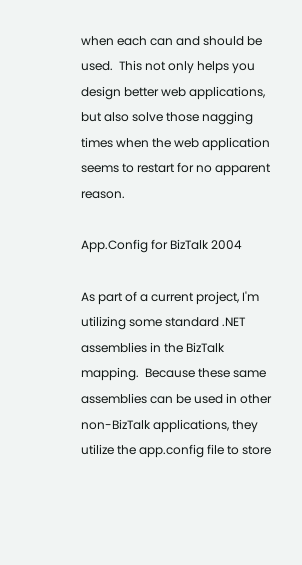when each can and should be used.  This not only helps you design better web applications, but also solve those nagging times when the web application seems to restart for no apparent reason.

App.Config for BizTalk 2004

As part of a current project, I'm utilizing some standard .NET assemblies in the BizTalk mapping.  Because these same assemblies can be used in other non-BizTalk applications, they utilize the app.config file to store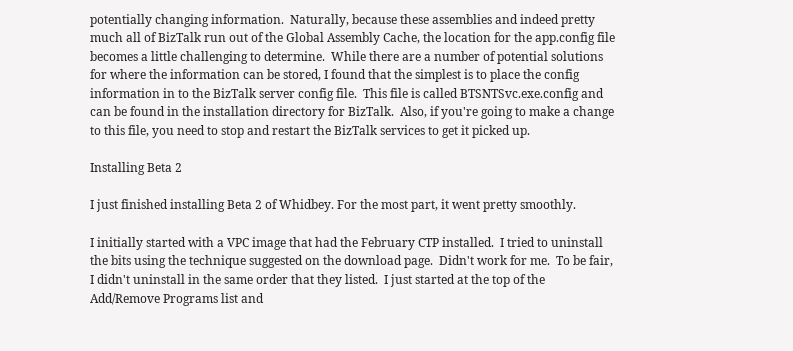potentially changing information.  Naturally, because these assemblies and indeed pretty much all of BizTalk run out of the Global Assembly Cache, the location for the app.config file becomes a little challenging to determine.  While there are a number of potential solutions for where the information can be stored, I found that the simplest is to place the config information in to the BizTalk server config file.  This file is called BTSNTSvc.exe.config and can be found in the installation directory for BizTalk.  Also, if you're going to make a change to this file, you need to stop and restart the BizTalk services to get it picked up.

Installing Beta 2

I just finished installing Beta 2 of Whidbey. For the most part, it went pretty smoothly.

I initially started with a VPC image that had the February CTP installed.  I tried to uninstall the bits using the technique suggested on the download page.  Didn't work for me.  To be fair, I didn't uninstall in the same order that they listed.  I just started at the top of the Add/Remove Programs list and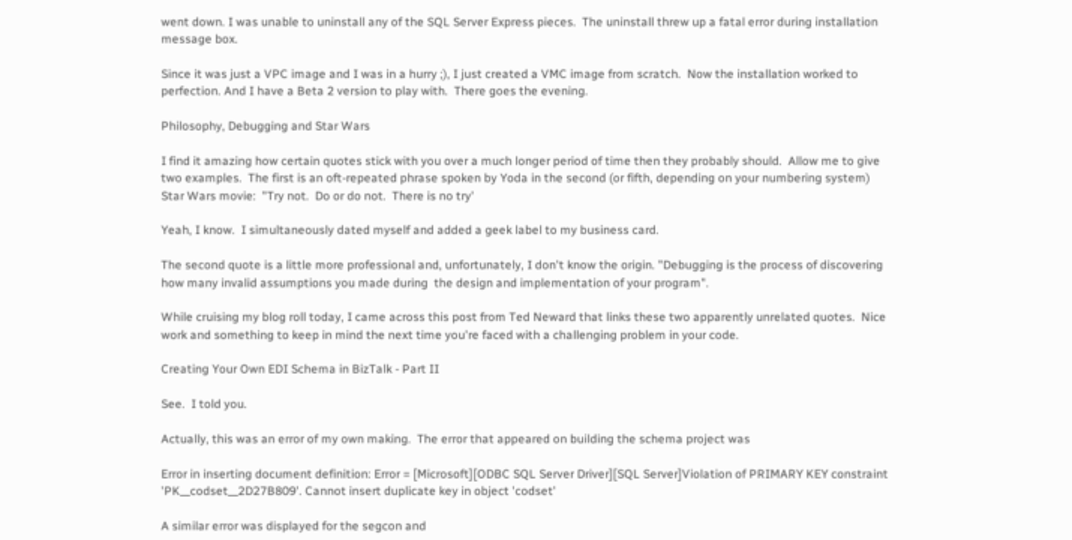went down. I was unable to uninstall any of the SQL Server Express pieces.  The uninstall threw up a fatal error during installation message box.

Since it was just a VPC image and I was in a hurry ;), I just created a VMC image from scratch.  Now the installation worked to perfection. And I have a Beta 2 version to play with.  There goes the evening.

Philosophy, Debugging and Star Wars

I find it amazing how certain quotes stick with you over a much longer period of time then they probably should.  Allow me to give two examples.  The first is an oft-repeated phrase spoken by Yoda in the second (or fifth, depending on your numbering system) Star Wars movie:  "Try not.  Do or do not.  There is no try'

Yeah, I know.  I simultaneously dated myself and added a geek label to my business card.

The second quote is a little more professional and, unfortunately, I don't know the origin. "Debugging is the process of discovering how many invalid assumptions you made during  the design and implementation of your program".

While cruising my blog roll today, I came across this post from Ted Neward that links these two apparently unrelated quotes.  Nice work and something to keep in mind the next time you're faced with a challenging problem in your code.

Creating Your Own EDI Schema in BizTalk - Part II

See.  I told you.

Actually, this was an error of my own making.  The error that appeared on building the schema project was

Error in inserting document definition: Error = [Microsoft][ODBC SQL Server Driver][SQL Server]Violation of PRIMARY KEY constraint 'PK__codset__2D27B809'. Cannot insert duplicate key in object 'codset'

A similar error was displayed for the segcon and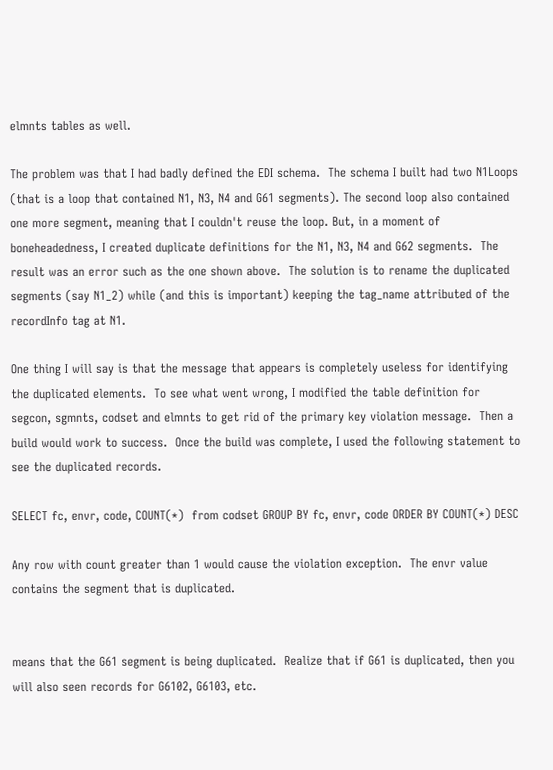elmnts tables as well.

The problem was that I had badly defined the EDI schema.  The schema I built had two N1Loops (that is a loop that contained N1, N3, N4 and G61 segments). The second loop also contained one more segment, meaning that I couldn't reuse the loop. But, in a moment of boneheadedness, I created duplicate definitions for the N1, N3, N4 and G62 segments.  The result was an error such as the one shown above.  The solution is to rename the duplicated segments (say N1_2) while (and this is important) keeping the tag_name attributed of the recordInfo tag at N1.

One thing I will say is that the message that appears is completely useless for identifying the duplicated elements.  To see what went wrong, I modified the table definition for segcon, sgmnts, codset and elmnts to get rid of the primary key violation message.  Then a build would work to success.  Once the build was complete, I used the following statement to see the duplicated records.

SELECT fc, envr, code, COUNT(*)  from codset GROUP BY fc, envr, code ORDER BY COUNT(*) DESC

Any row with count greater than 1 would cause the violation exception.  The envr value contains the segment that is duplicated.


means that the G61 segment is being duplicated.  Realize that if G61 is duplicated, then you will also seen records for G6102, G6103, etc.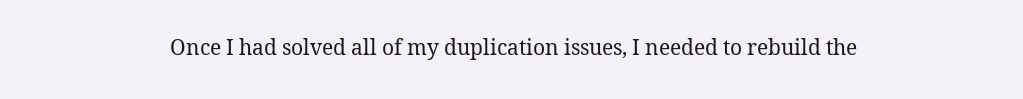Once I had solved all of my duplication issues, I needed to rebuild the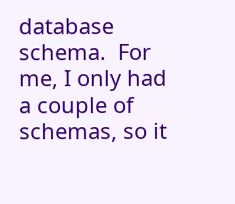database schema.  For me, I only had a couple of schemas, so it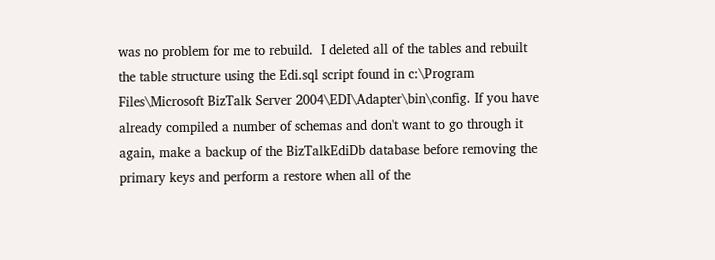was no problem for me to rebuild.  I deleted all of the tables and rebuilt the table structure using the Edi.sql script found in c:\Program Files\Microsoft BizTalk Server 2004\EDI\Adapter\bin\config. If you have already compiled a number of schemas and don't want to go through it again, make a backup of the BizTalkEdiDb database before removing the primary keys and perform a restore when all of the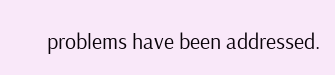problems have been addressed.